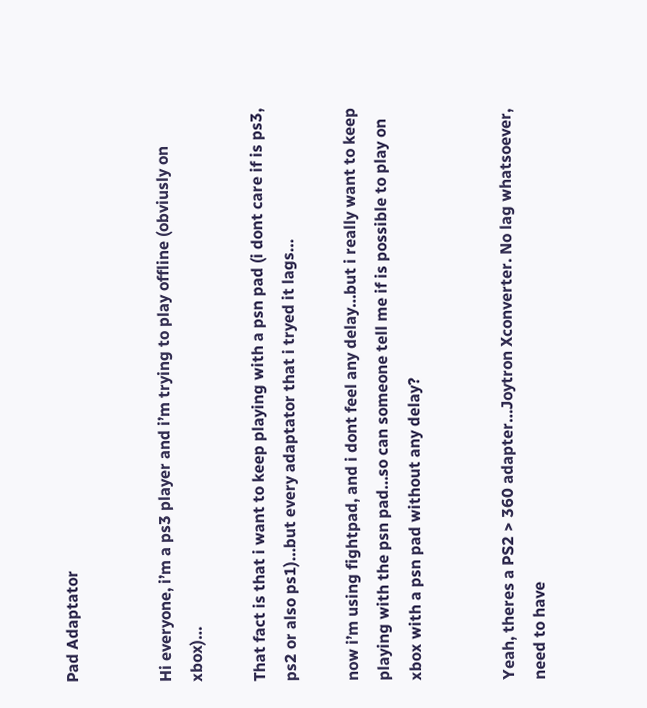Pad Adaptator


Hi everyone, i’m a ps3 player and i’m trying to play offline (obviusly on xbox)…

That fact is that i want to keep playing with a psn pad (i dont care if is ps3, ps2 or also ps1)…but every adaptator that i tryed it lags…

now i’m using fightpad, and i dont feel any delay…but i really want to keep playing with the psn pad…so can someone tell me if is possible to play on xbox with a psn pad without any delay?


Yeah, theres a PS2 > 360 adapter…Joytron Xconverter. No lag whatsoever, need to have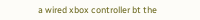a wired xbox controller bt the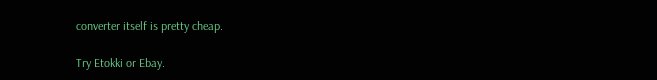converter itself is pretty cheap.

Try Etokki or Ebay.